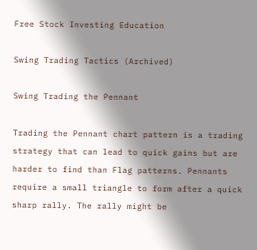Free Stock Investing Education

Swing Trading Tactics (Archived)

Swing Trading the Pennant

Trading the Pennant chart pattern is a trading strategy that can lead to quick gains but are harder to find than Flag patterns. Pennants require a small triangle to form after a quick sharp rally. The rally might be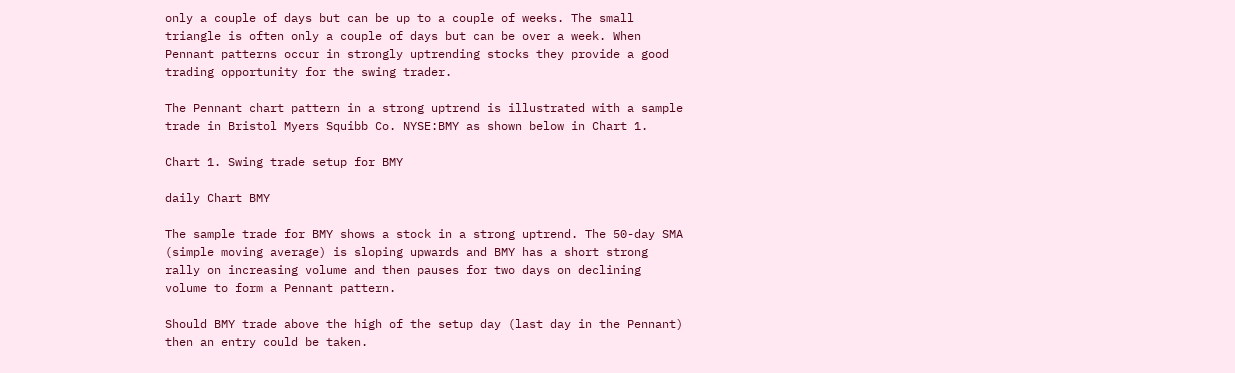only a couple of days but can be up to a couple of weeks. The small triangle is often only a couple of days but can be over a week. When Pennant patterns occur in strongly uptrending stocks they provide a good trading opportunity for the swing trader.

The Pennant chart pattern in a strong uptrend is illustrated with a sample trade in Bristol Myers Squibb Co. NYSE:BMY as shown below in Chart 1.

Chart 1. Swing trade setup for BMY

daily Chart BMY

The sample trade for BMY shows a stock in a strong uptrend. The 50-day SMA (simple moving average) is sloping upwards and BMY has a short strong rally on increasing volume and then pauses for two days on declining volume to form a Pennant pattern.

Should BMY trade above the high of the setup day (last day in the Pennant) then an entry could be taken.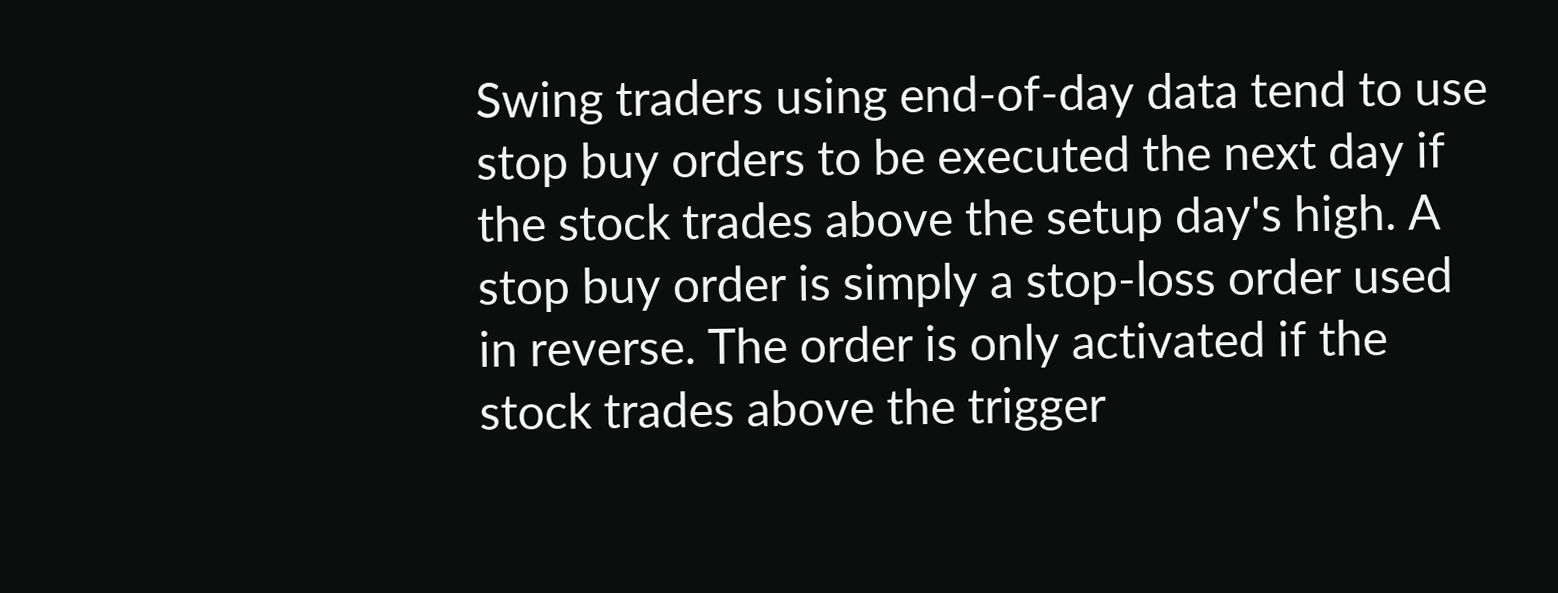Swing traders using end-of-day data tend to use stop buy orders to be executed the next day if the stock trades above the setup day's high. A stop buy order is simply a stop-loss order used in reverse. The order is only activated if the stock trades above the trigger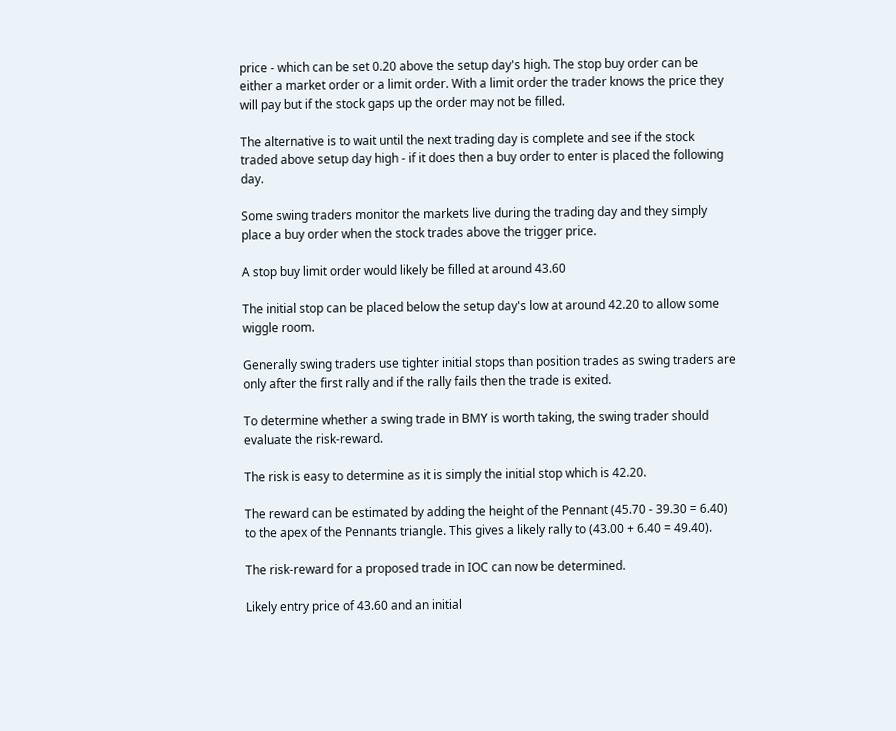price - which can be set 0.20 above the setup day's high. The stop buy order can be either a market order or a limit order. With a limit order the trader knows the price they will pay but if the stock gaps up the order may not be filled.

The alternative is to wait until the next trading day is complete and see if the stock traded above setup day high - if it does then a buy order to enter is placed the following day.

Some swing traders monitor the markets live during the trading day and they simply place a buy order when the stock trades above the trigger price.

A stop buy limit order would likely be filled at around 43.60

The initial stop can be placed below the setup day's low at around 42.20 to allow some wiggle room.

Generally swing traders use tighter initial stops than position trades as swing traders are only after the first rally and if the rally fails then the trade is exited.

To determine whether a swing trade in BMY is worth taking, the swing trader should evaluate the risk-reward.

The risk is easy to determine as it is simply the initial stop which is 42.20.

The reward can be estimated by adding the height of the Pennant (45.70 - 39.30 = 6.40) to the apex of the Pennants triangle. This gives a likely rally to (43.00 + 6.40 = 49.40).

The risk-reward for a proposed trade in IOC can now be determined.

Likely entry price of 43.60 and an initial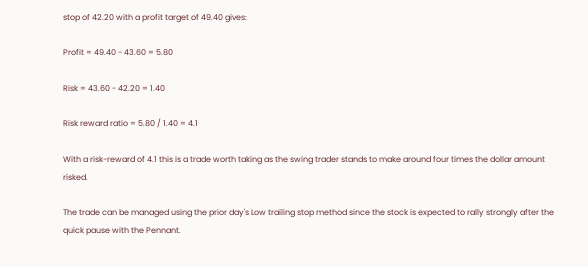stop of 42.20 with a profit target of 49.40 gives:

Profit = 49.40 - 43.60 = 5.80

Risk = 43.60 - 42.20 = 1.40

Risk reward ratio = 5.80 / 1.40 = 4.1

With a risk-reward of 4.1 this is a trade worth taking as the swing trader stands to make around four times the dollar amount risked.

The trade can be managed using the prior day's Low trailing stop method since the stock is expected to rally strongly after the quick pause with the Pennant.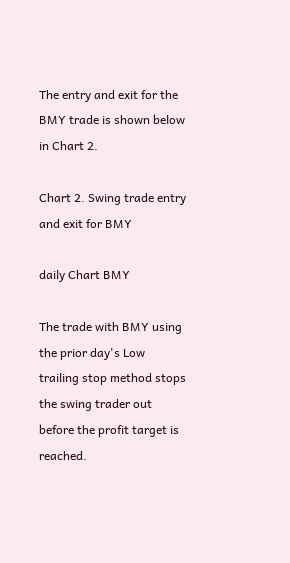The entry and exit for the BMY trade is shown below in Chart 2.

Chart 2. Swing trade entry and exit for BMY

daily Chart BMY

The trade with BMY using the prior day's Low trailing stop method stops the swing trader out before the profit target is reached.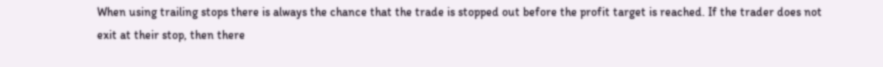When using trailing stops there is always the chance that the trade is stopped out before the profit target is reached. If the trader does not exit at their stop, then there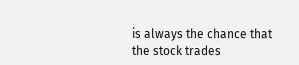is always the chance that the stock trades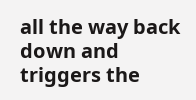all the way back down and triggers the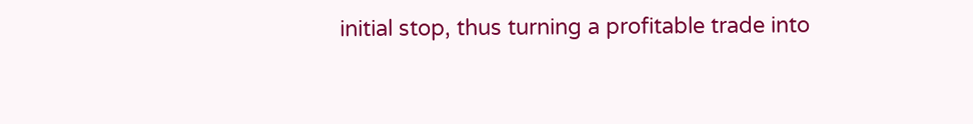initial stop, thus turning a profitable trade into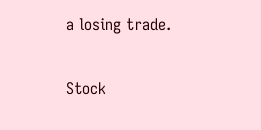a losing trade.

Stock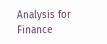Analysis for Finance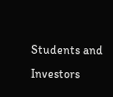Students and Investors